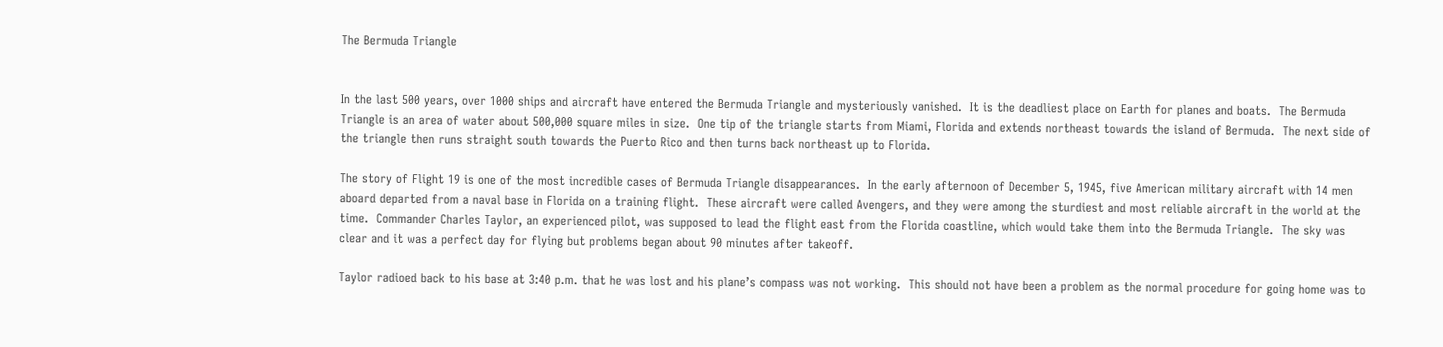The Bermuda Triangle


In the last 500 years, over 1000 ships and aircraft have entered the Bermuda Triangle and mysteriously vanished.  It is the deadliest place on Earth for planes and boats.  The Bermuda Triangle is an area of water about 500,000 square miles in size.  One tip of the triangle starts from Miami, Florida and extends northeast towards the island of Bermuda.  The next side of the triangle then runs straight south towards the Puerto Rico and then turns back northeast up to Florida.

The story of Flight 19 is one of the most incredible cases of Bermuda Triangle disappearances.  In the early afternoon of December 5, 1945, five American military aircraft with 14 men aboard departed from a naval base in Florida on a training flight.  These aircraft were called Avengers, and they were among the sturdiest and most reliable aircraft in the world at the time.  Commander Charles Taylor, an experienced pilot, was supposed to lead the flight east from the Florida coastline, which would take them into the Bermuda Triangle.  The sky was clear and it was a perfect day for flying but problems began about 90 minutes after takeoff.

Taylor radioed back to his base at 3:40 p.m. that he was lost and his plane’s compass was not working.  This should not have been a problem as the normal procedure for going home was to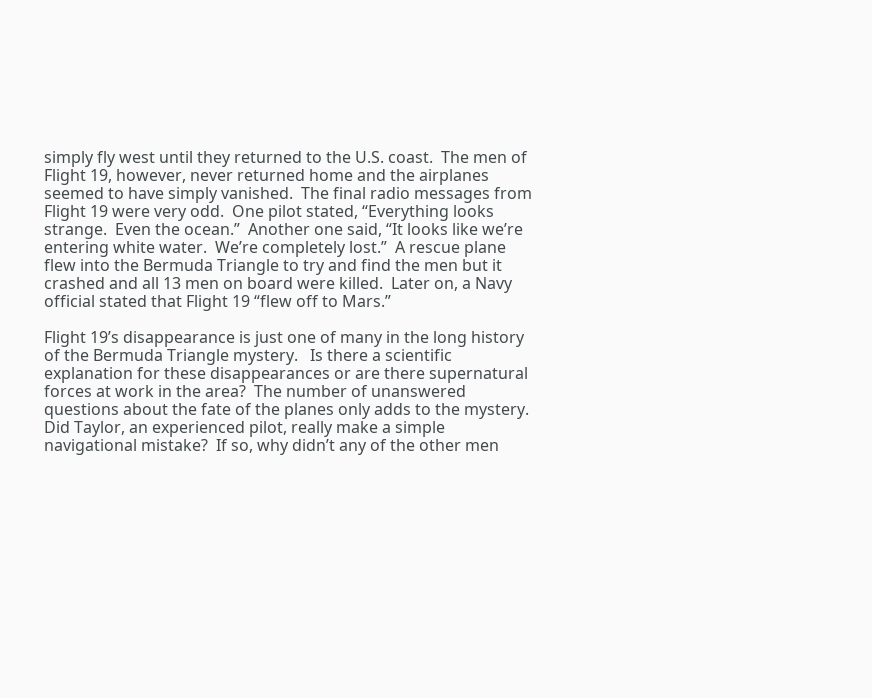simply fly west until they returned to the U.S. coast.  The men of Flight 19, however, never returned home and the airplanes seemed to have simply vanished.  The final radio messages from Flight 19 were very odd.  One pilot stated, “Everything looks strange.  Even the ocean.”  Another one said, “It looks like we’re entering white water.  We’re completely lost.”  A rescue plane flew into the Bermuda Triangle to try and find the men but it crashed and all 13 men on board were killed.  Later on, a Navy official stated that Flight 19 “flew off to Mars.”

Flight 19’s disappearance is just one of many in the long history of the Bermuda Triangle mystery.   Is there a scientific explanation for these disappearances or are there supernatural forces at work in the area?  The number of unanswered questions about the fate of the planes only adds to the mystery.  Did Taylor, an experienced pilot, really make a simple navigational mistake?  If so, why didn’t any of the other men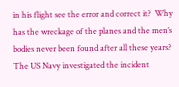in his flight see the error and correct it?  Why has the wreckage of the planes and the men’s bodies never been found after all these years?  The US Navy investigated the incident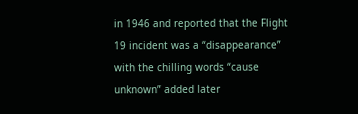in 1946 and reported that the Flight 19 incident was a “disappearance” with the chilling words “cause unknown” added later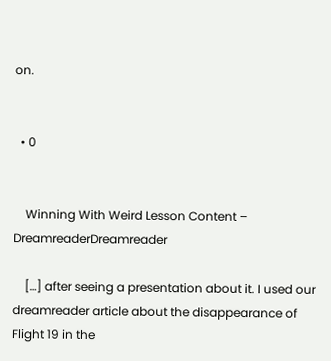on.


  • 0


    Winning With Weird Lesson Content – DreamreaderDreamreader

    […] after seeing a presentation about it. I used our dreamreader article about the disappearance of Flight 19 in the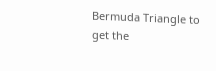Bermuda Triangle to get the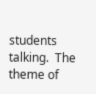students talking.  The theme of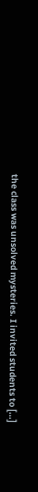the class was unsolved mysteries. I invited students to […]